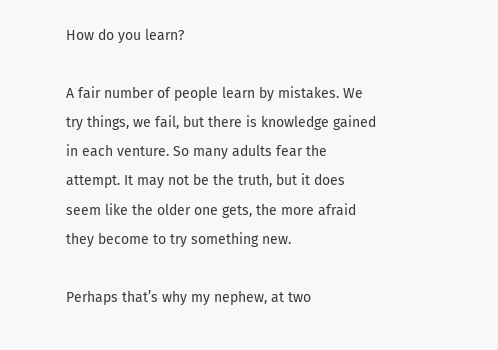How do you learn?

A fair number of people learn by mistakes. We try things, we fail, but there is knowledge gained in each venture. So many adults fear the attempt. It may not be the truth, but it does seem like the older one gets, the more afraid they become to try something new.

Perhaps that’s why my nephew, at two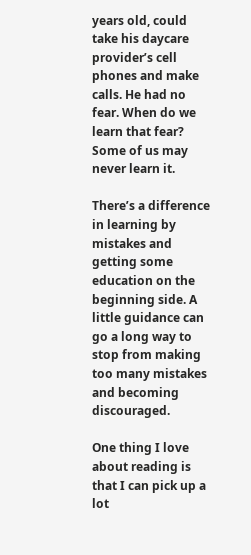years old, could take his daycare provider’s cell phones and make calls. He had no fear. When do we learn that fear? Some of us may never learn it.

There’s a difference in learning by mistakes and getting some education on the beginning side. A little guidance can go a long way to stop from making too many mistakes and becoming discouraged.

One thing I love about reading is that I can pick up a lot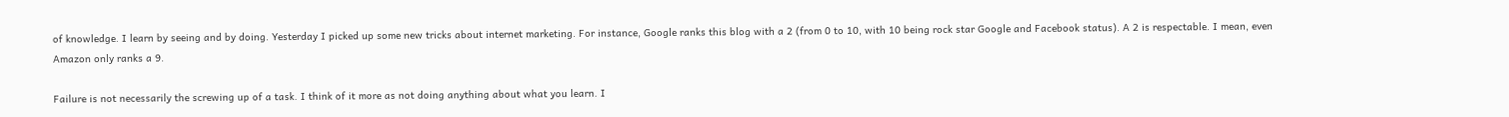of knowledge. I learn by seeing and by doing. Yesterday I picked up some new tricks about internet marketing. For instance, Google ranks this blog with a 2 (from 0 to 10, with 10 being rock star Google and Facebook status). A 2 is respectable. I mean, even Amazon only ranks a 9.

Failure is not necessarily the screwing up of a task. I think of it more as not doing anything about what you learn. I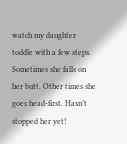watch my daughter toddle with a few steps. Sometimes she falls on her butt. Other times she goes head-first. Hasn’t stopped her yet!